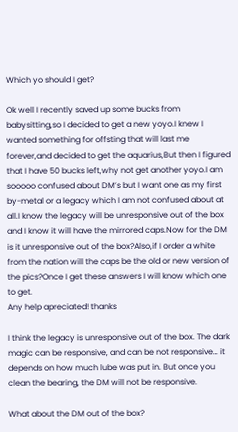Which yo should I get?

Ok well I recently saved up some bucks from babysitting,so I decided to get a new yoyo.I knew I wanted something for offsting that will last me forever,and decided to get the aquarius,But then I figured that I have 50 bucks left,why not get another yoyo.I am sooooo confused about DM’s but I want one as my first by-metal or a legacy which I am not confused about at all.I know the legacy will be unresponsive out of the box and I know it will have the mirrored caps.Now for the DM is it unresponsive out of the box?Also,if I order a white from the nation will the caps be the old or new version of the pics?Once I get these answers I will know which one to get.
Any help apreciated! thanks

I think the legacy is unresponsive out of the box. The dark magic can be responsive, and can be not responsive… it depends on how much lube was put in. But once you clean the bearing, the DM will not be responsive.

What about the DM out of the box?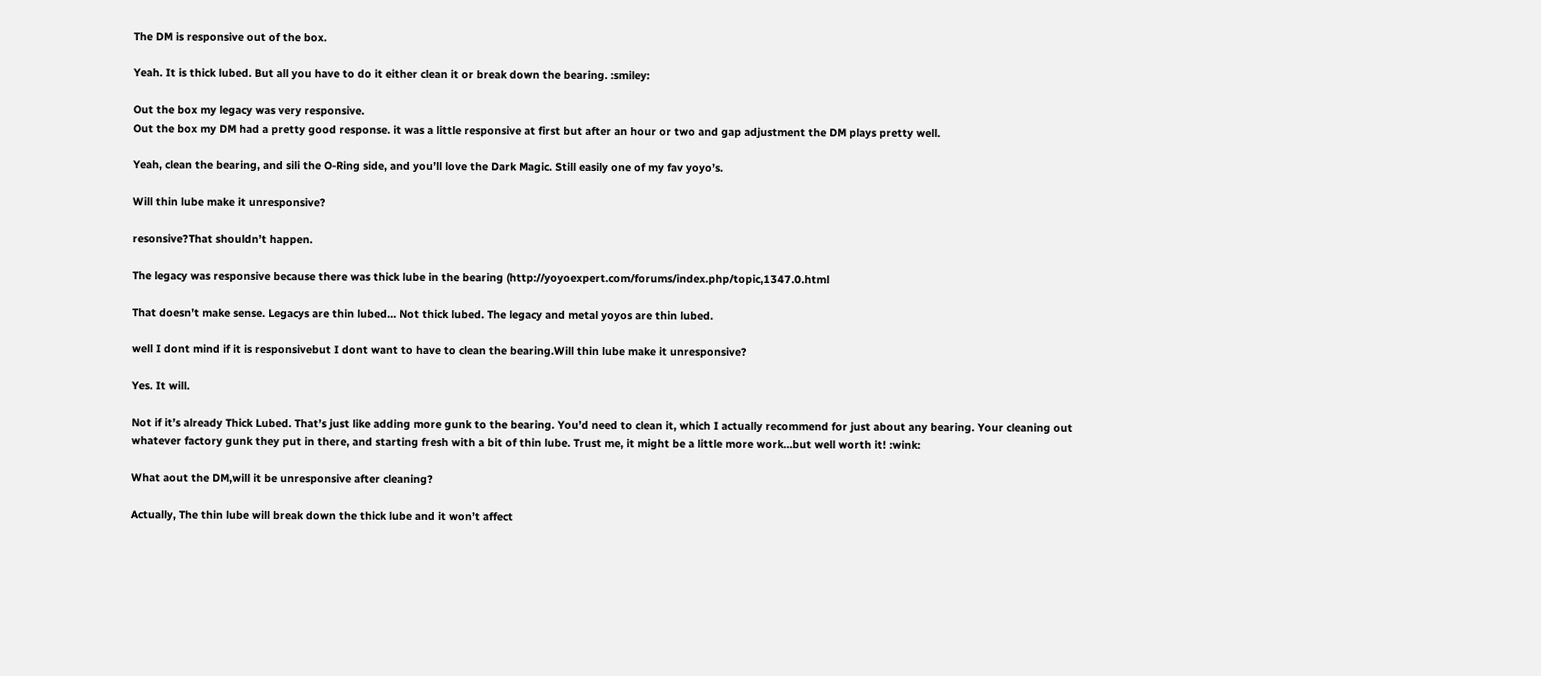The DM is responsive out of the box.

Yeah. It is thick lubed. But all you have to do it either clean it or break down the bearing. :smiley:

Out the box my legacy was very responsive.
Out the box my DM had a pretty good response. it was a little responsive at first but after an hour or two and gap adjustment the DM plays pretty well.

Yeah, clean the bearing, and sili the O-Ring side, and you’ll love the Dark Magic. Still easily one of my fav yoyo’s.

Will thin lube make it unresponsive?

resonsive?That shouldn’t happen.

The legacy was responsive because there was thick lube in the bearing (http://yoyoexpert.com/forums/index.php/topic,1347.0.html

That doesn’t make sense. Legacys are thin lubed… Not thick lubed. The legacy and metal yoyos are thin lubed.

well I dont mind if it is responsivebut I dont want to have to clean the bearing.Will thin lube make it unresponsive?

Yes. It will.

Not if it’s already Thick Lubed. That’s just like adding more gunk to the bearing. You’d need to clean it, which I actually recommend for just about any bearing. Your cleaning out whatever factory gunk they put in there, and starting fresh with a bit of thin lube. Trust me, it might be a little more work…but well worth it! :wink:

What aout the DM,will it be unresponsive after cleaning?

Actually, The thin lube will break down the thick lube and it won’t affect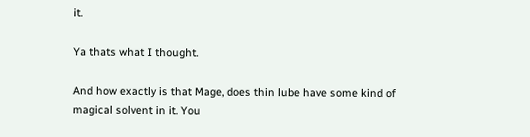it.

Ya thats what I thought.

And how exactly is that Mage, does thin lube have some kind of magical solvent in it. You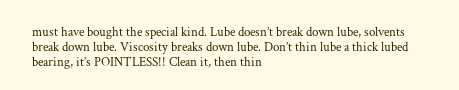must have bought the special kind. Lube doesn’t break down lube, solvents break down lube. Viscosity breaks down lube. Don’t thin lube a thick lubed bearing, it’s POINTLESS!! Clean it, then thin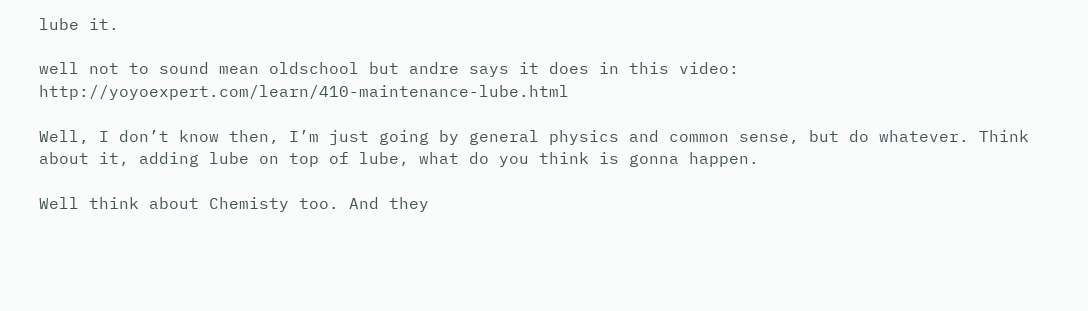lube it.

well not to sound mean oldschool but andre says it does in this video: http://yoyoexpert.com/learn/410-maintenance-lube.html

Well, I don’t know then, I’m just going by general physics and common sense, but do whatever. Think about it, adding lube on top of lube, what do you think is gonna happen.

Well think about Chemisty too. And they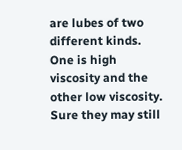are lubes of two different kinds. One is high viscosity and the other low viscosity. Sure they may still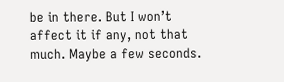be in there. But I won’t affect it if any, not that much. Maybe a few seconds.